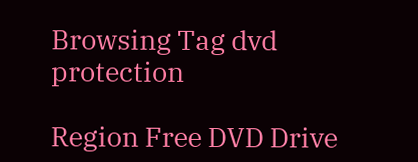Browsing Tag dvd protection

Region Free DVD Drive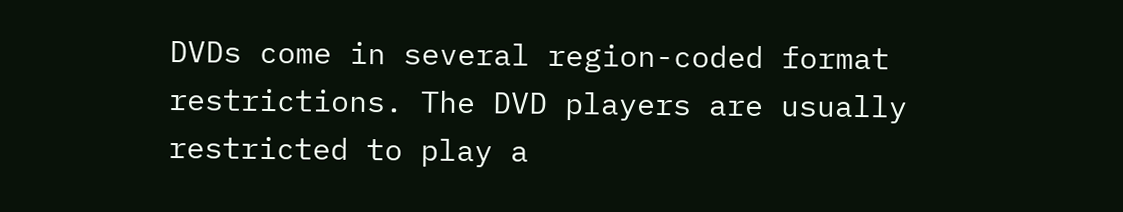DVDs come in several region-coded format restrictions. The DVD players are usually restricted to play a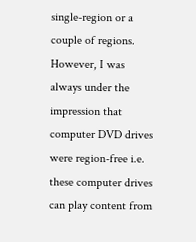single-region or a couple of regions. However, I was always under the impression that computer DVD drives were region-free i.e. these computer drives can play content from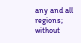any and all regions; without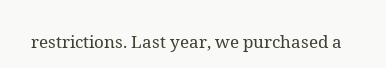restrictions. Last year, we purchased a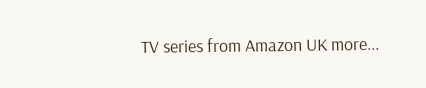TV series from Amazon UK more...